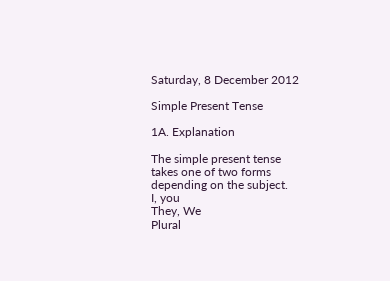Saturday, 8 December 2012

Simple Present Tense

1A. Explanation

The simple present tense takes one of two forms depending on the subject.
I, you
They, We
Plural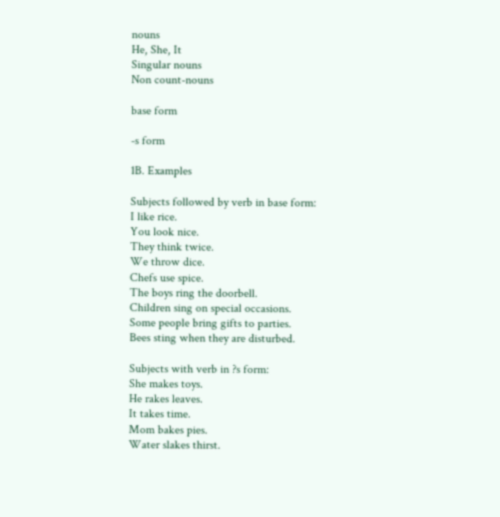nouns
He, She, It
Singular nouns
Non count-nouns

base form

-s form

1B. Examples

Subjects followed by verb in base form:
I like rice.
You look nice.
They think twice.
We throw dice.
Chefs use spice.
The boys ring the doorbell.
Children sing on special occasions.
Some people bring gifts to parties.
Bees sting when they are disturbed.

Subjects with verb in ?s form:
She makes toys.
He rakes leaves.
It takes time.
Mom bakes pies.
Water slakes thirst.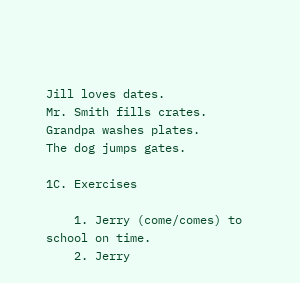Jill loves dates.
Mr. Smith fills crates.
Grandpa washes plates.
The dog jumps gates.

1C. Exercises

    1. Jerry (come/comes) to school on time.
    2. Jerry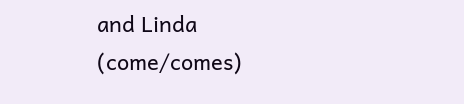and Linda (come/comes)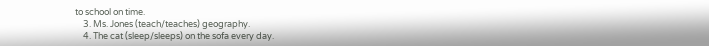to school on time.
    3. Ms. Jones (teach/teaches) geography.
    4. The cat (sleep/sleeps) on the sofa every day.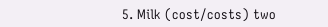5. Milk (cost/costs) two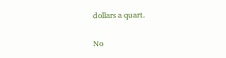dollars a quart.

No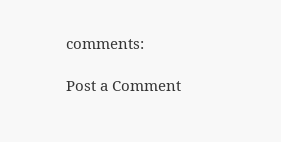comments:

Post a Comment